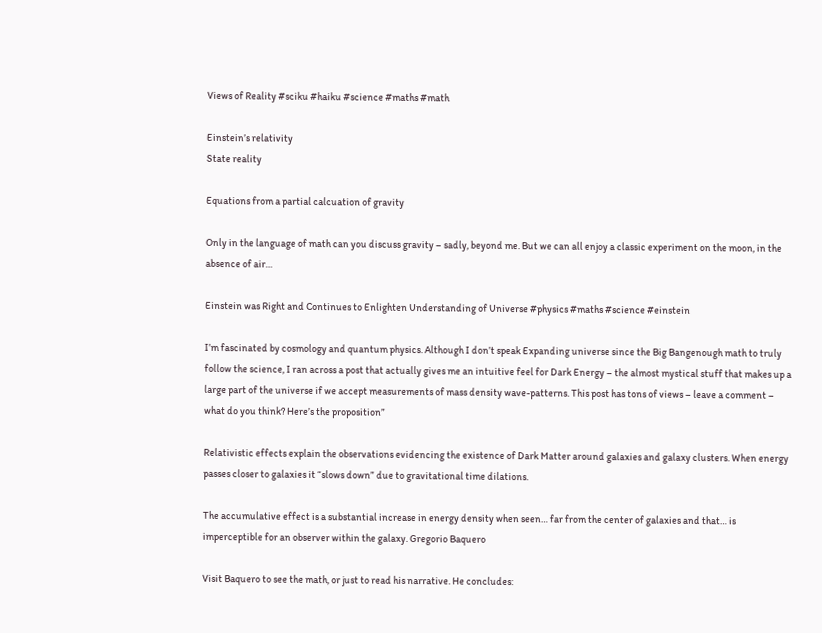Views of Reality #sciku #haiku #science #maths #math

Einstein’s relativity
State reality

Equations from a partial calcuation of gravity

Only in the language of math can you discuss gravity – sadly, beyond me. But we can all enjoy a classic experiment on the moon, in the absence of air…

Einstein was Right and Continues to Enlighten Understanding of Universe #physics #maths #science #einstein

I’m fascinated by cosmology and quantum physics. Although I don’t speak Expanding universe since the Big Bangenough math to truly follow the science, I ran across a post that actually gives me an intuitive feel for Dark Energy – the almost mystical stuff that makes up a large part of the universe if we accept measurements of mass density wave-patterns. This post has tons of views – leave a comment – what do you think? Here’s the proposition”

Relativistic effects explain the observations evidencing the existence of Dark Matter around galaxies and galaxy clusters. When energy passes closer to galaxies it “slows down” due to gravitational time dilations.

The accumulative effect is a substantial increase in energy density when seen… far from the center of galaxies and that… is imperceptible for an observer within the galaxy. Gregorio Baquero

Visit Baquero to see the math, or just to read his narrative. He concludes: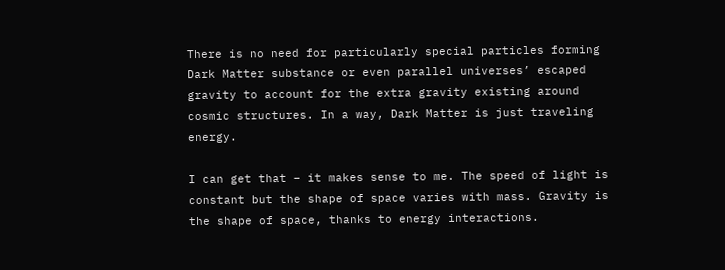There is no need for particularly special particles forming Dark Matter substance or even parallel universes’ escaped gravity to account for the extra gravity existing around cosmic structures. In a way, Dark Matter is just traveling energy.

I can get that – it makes sense to me. The speed of light is constant but the shape of space varies with mass. Gravity is the shape of space, thanks to energy interactions.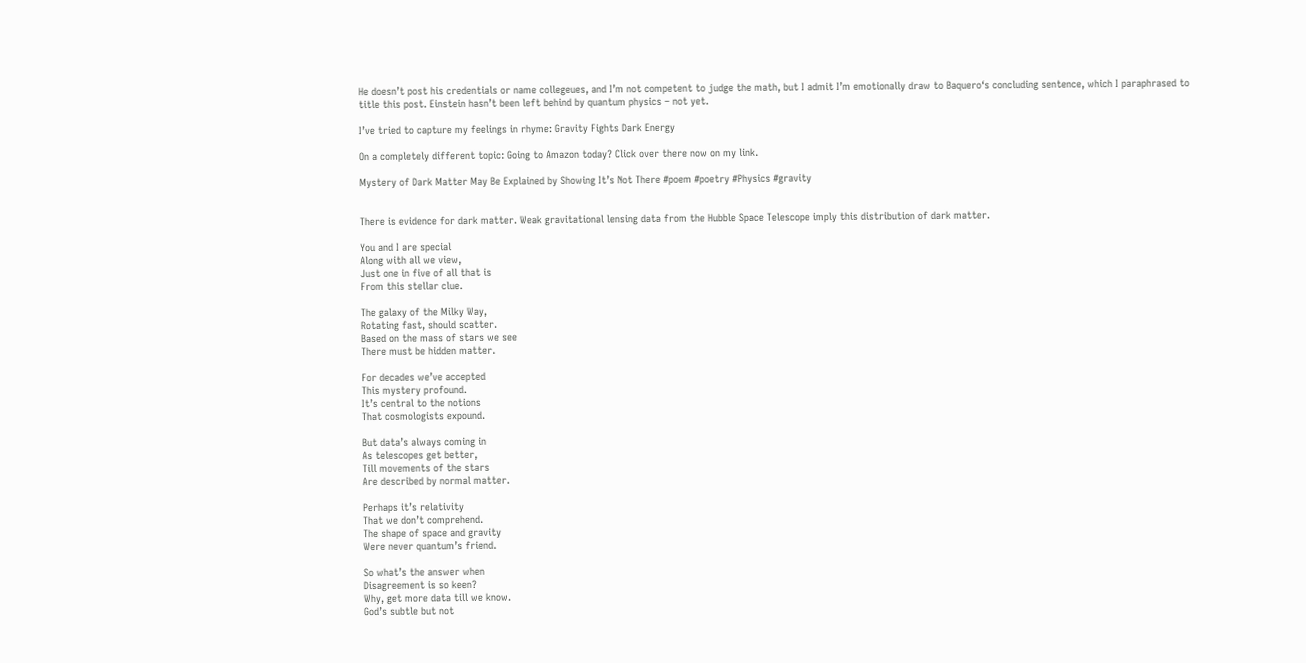He doesn’t post his credentials or name collegeues, and I’m not competent to judge the math, but I admit I’m emotionally draw to Baquero‘s concluding sentence, which I paraphrased to title this post. Einstein hasn’t been left behind by quantum physics – not yet.

I’ve tried to capture my feelings in rhyme: Gravity Fights Dark Energy

On a completely different topic: Going to Amazon today? Click over there now on my link.

Mystery of Dark Matter May Be Explained by Showing It’s Not There #poem #poetry #Physics #gravity


There is evidence for dark matter. Weak gravitational lensing data from the Hubble Space Telescope imply this distribution of dark matter.

You and I are special
Along with all we view,
Just one in five of all that is
From this stellar clue.

The galaxy of the Milky Way,
Rotating fast, should scatter.
Based on the mass of stars we see
There must be hidden matter.

For decades we’ve accepted
This mystery profound.
It’s central to the notions
That cosmologists expound.

But data’s always coming in
As telescopes get better,
Till movements of the stars
Are described by normal matter.

Perhaps it’s relativity
That we don’t comprehend.
The shape of space and gravity
Were never quantum’s friend.

So what’s the answer when
Disagreement is so keen?
Why, get more data till we know.
God’s subtle but not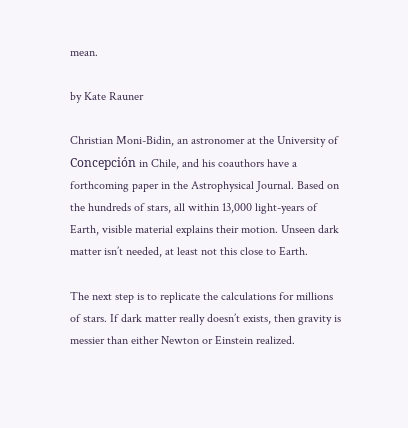mean.

by Kate Rauner

Christian Moni-Bidin, an astronomer at the University of Concepción in Chile, and his coauthors have a forthcoming paper in the Astrophysical Journal. Based on the hundreds of stars, all within 13,000 light-years of Earth, visible material explains their motion. Unseen dark matter isn’t needed, at least not this close to Earth.

The next step is to replicate the calculations for millions of stars. If dark matter really doesn’t exists, then gravity is messier than either Newton or Einstein realized.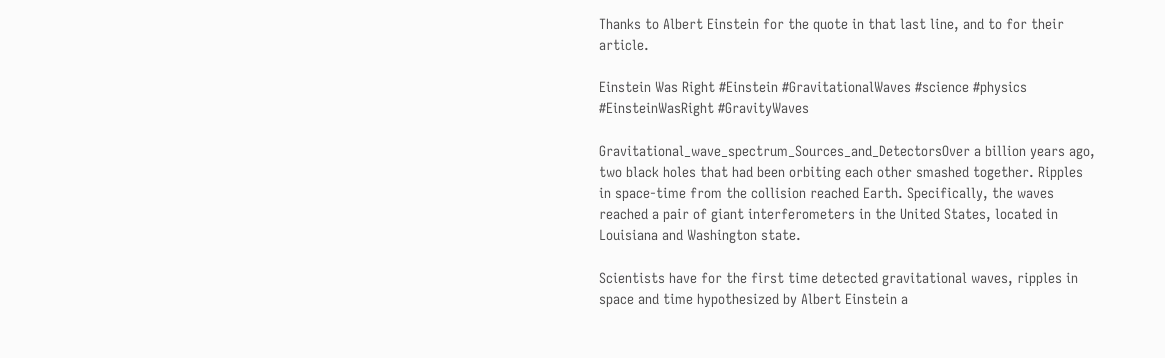Thanks to Albert Einstein for the quote in that last line, and to for their article.

Einstein Was Right #Einstein #GravitationalWaves #science #physics #EinsteinWasRight #GravityWaves

Gravitational_wave_spectrum_Sources_and_DetectorsOver a billion years ago, two black holes that had been orbiting each other smashed together. Ripples in space-time from the collision reached Earth. Specifically, the waves reached a pair of giant interferometers in the United States, located in Louisiana and Washington state.

Scientists have for the first time detected gravitational waves, ripples in space and time hypothesized by Albert Einstein a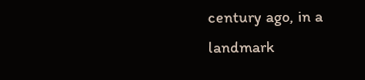century ago, in a landmark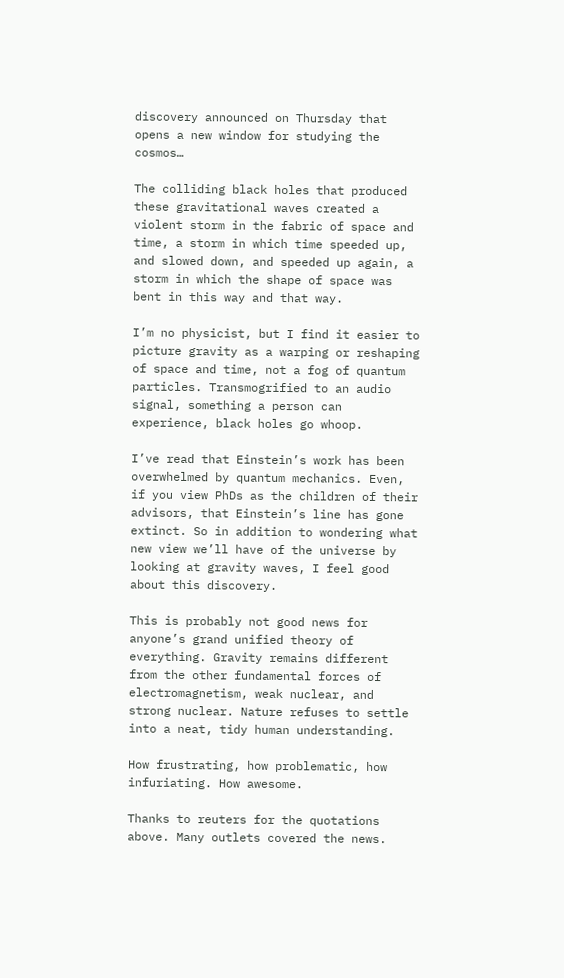discovery announced on Thursday that opens a new window for studying the cosmos…

The colliding black holes that produced these gravitational waves created a violent storm in the fabric of space and time, a storm in which time speeded up, and slowed down, and speeded up again, a storm in which the shape of space was bent in this way and that way.

I’m no physicist, but I find it easier to picture gravity as a warping or reshaping of space and time, not a fog of quantum particles. Transmogrified to an audio signal, something a person can experience, black holes go whoop.

I’ve read that Einstein’s work has been overwhelmed by quantum mechanics. Even, if you view PhDs as the children of their advisors, that Einstein’s line has gone extinct. So in addition to wondering what new view we’ll have of the universe by looking at gravity waves, I feel good about this discovery.

This is probably not good news for anyone’s grand unified theory of everything. Gravity remains different from the other fundamental forces of electromagnetism, weak nuclear, and strong nuclear. Nature refuses to settle into a neat, tidy human understanding.

How frustrating, how problematic, how infuriating. How awesome.

Thanks to reuters for the quotations above. Many outlets covered the news.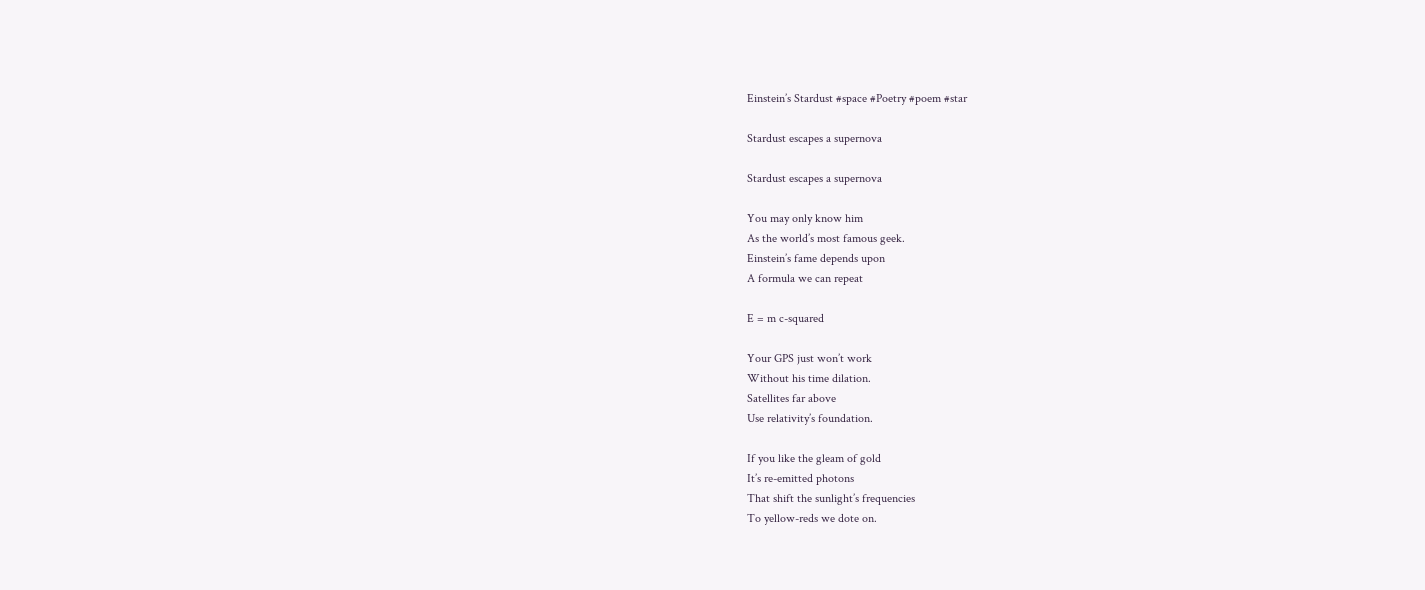Einstein’s Stardust #space #Poetry #poem #star

Stardust escapes a supernova

Stardust escapes a supernova

You may only know him
As the world’s most famous geek.
Einstein’s fame depends upon
A formula we can repeat

E = m c-squared

Your GPS just won’t work
Without his time dilation.
Satellites far above
Use relativity’s foundation.

If you like the gleam of gold
It’s re-emitted photons
That shift the sunlight’s frequencies
To yellow-reds we dote on.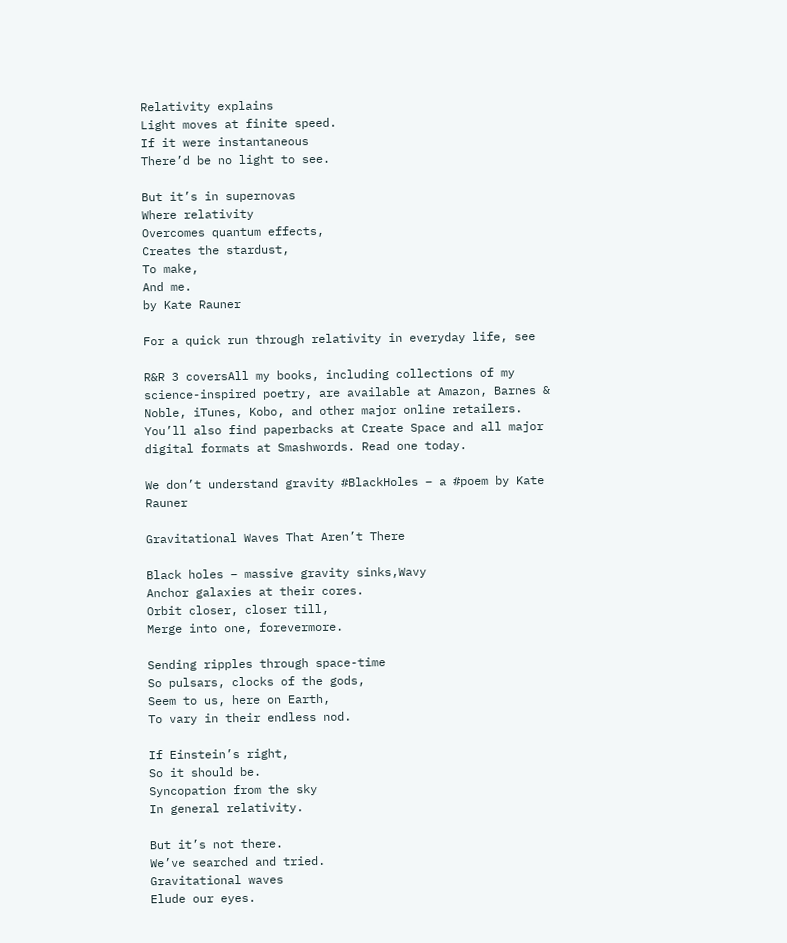Relativity explains
Light moves at finite speed.
If it were instantaneous
There’d be no light to see.

But it’s in supernovas
Where relativity
Overcomes quantum effects,
Creates the stardust,
To make,
And me.
by Kate Rauner

For a quick run through relativity in everyday life, see

R&R 3 coversAll my books, including collections of my science-inspired poetry, are available at Amazon, Barnes & Noble, iTunes, Kobo, and other major online retailers. You’ll also find paperbacks at Create Space and all major digital formats at Smashwords. Read one today.

We don’t understand gravity #BlackHoles – a #poem by Kate Rauner

Gravitational Waves That Aren’t There

Black holes – massive gravity sinks,Wavy
Anchor galaxies at their cores.
Orbit closer, closer till,
Merge into one, forevermore.

Sending ripples through space-time
So pulsars, clocks of the gods,
Seem to us, here on Earth,
To vary in their endless nod.

If Einstein’s right,
So it should be.
Syncopation from the sky
In general relativity.

But it’s not there.
We’ve searched and tried.
Gravitational waves
Elude our eyes.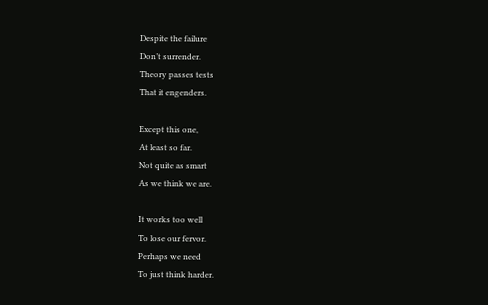Despite the failure
Don’t surrender.
Theory passes tests
That it engenders.

Except this one,
At least so far.
Not quite as smart
As we think we are.

It works too well
To lose our fervor.
Perhaps we need
To just think harder.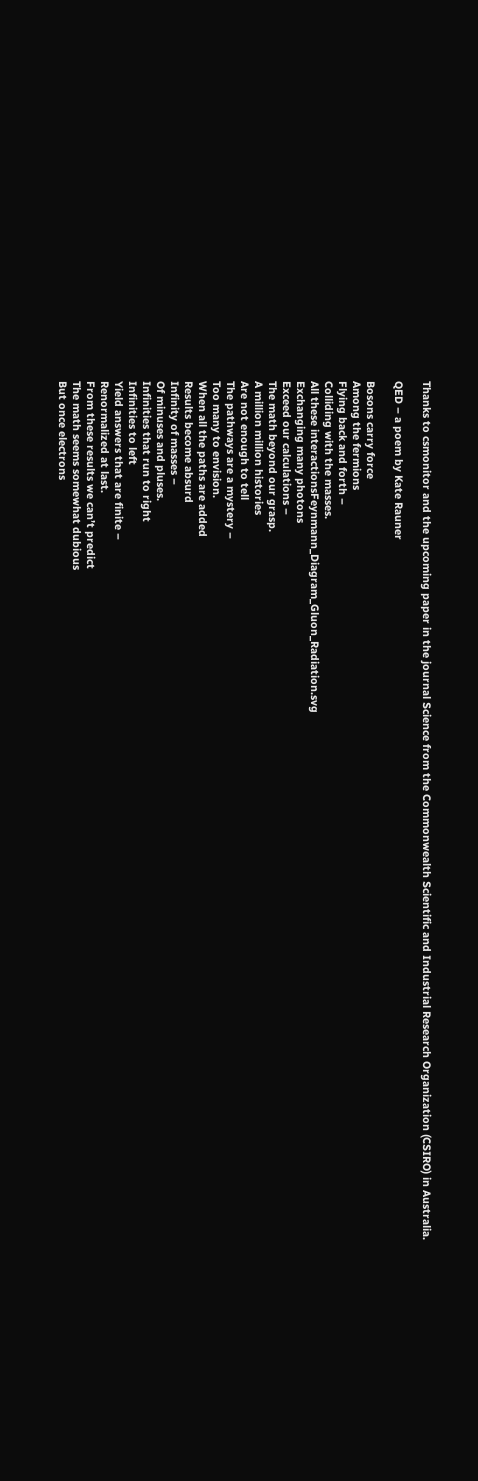Thanks to csmonitor and the upcoming paper in the journal Science from the Commonwealth Scientific and Industrial Research Organization (CSIRO) in Australia.

QED – a poem by Kate Rauner

Bosons carry force
Among the fermions
Flying back and forth –
Colliding with the masses.
All these interactionsFeynmann_Diagram_Gluon_Radiation.svg
Exchanging many photons
Exceed our calculations –
The math beyond our grasp.
A million million histories
Are not enough to tell
The pathways are a mystery –
Too many to envision.
When all the paths are added
Results become absurd
Infinity of masses –
Of minuses and pluses.
Infinities that run to right
Infinities to left
Yield answers that are finite –
Renormalized at last.
From these results we can’t predict
The math seems somewhat dubious
But once electrons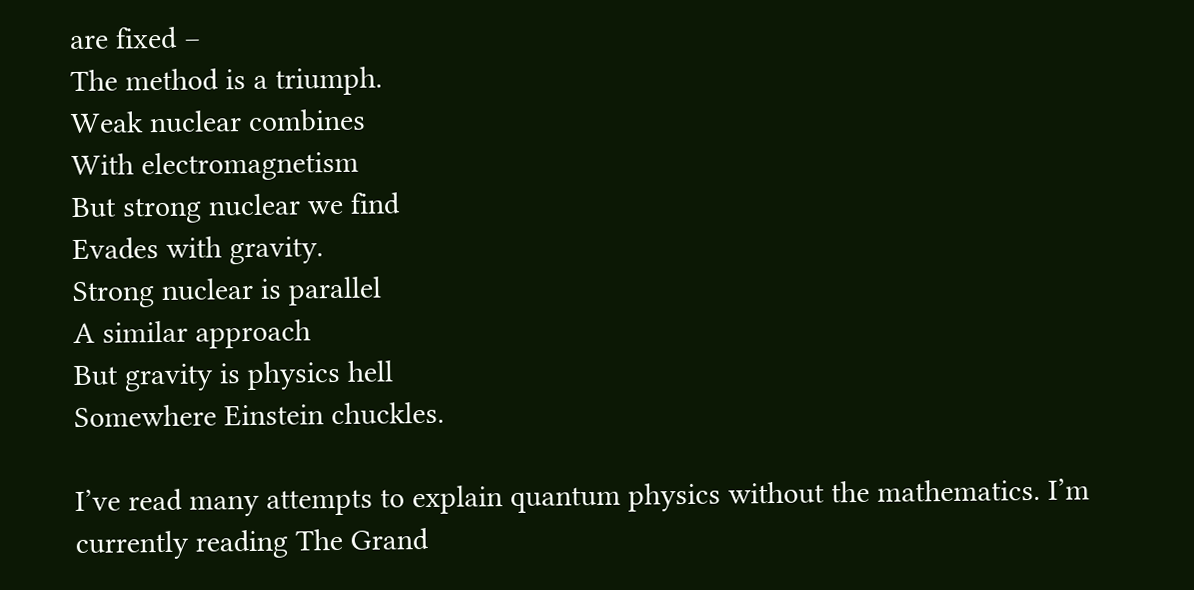are fixed –
The method is a triumph.
Weak nuclear combines
With electromagnetism
But strong nuclear we find
Evades with gravity.
Strong nuclear is parallel
A similar approach
But gravity is physics hell
Somewhere Einstein chuckles.

I’ve read many attempts to explain quantum physics without the mathematics. I’m currently reading The Grand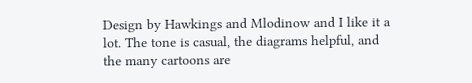Design by Hawkings and Mlodinow and I like it a lot. The tone is casual, the diagrams helpful, and the many cartoons are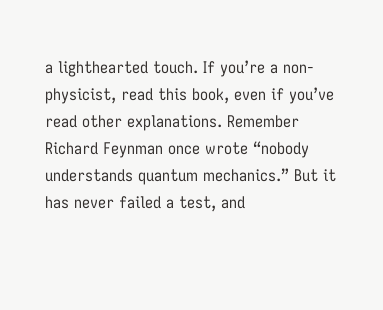a lighthearted touch. If you’re a non-physicist, read this book, even if you’ve read other explanations. Remember Richard Feynman once wrote “nobody understands quantum mechanics.” But it has never failed a test, and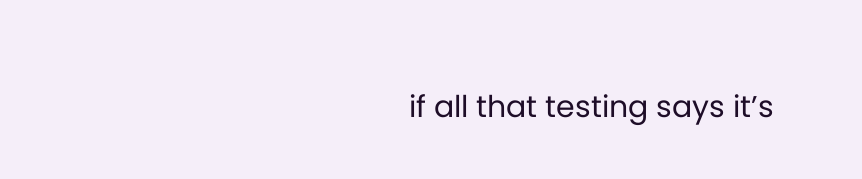if all that testing says it’s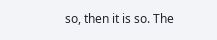so, then it is so. The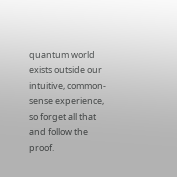quantum world exists outside our intuitive, common-sense experience, so forget all that and follow the proof.